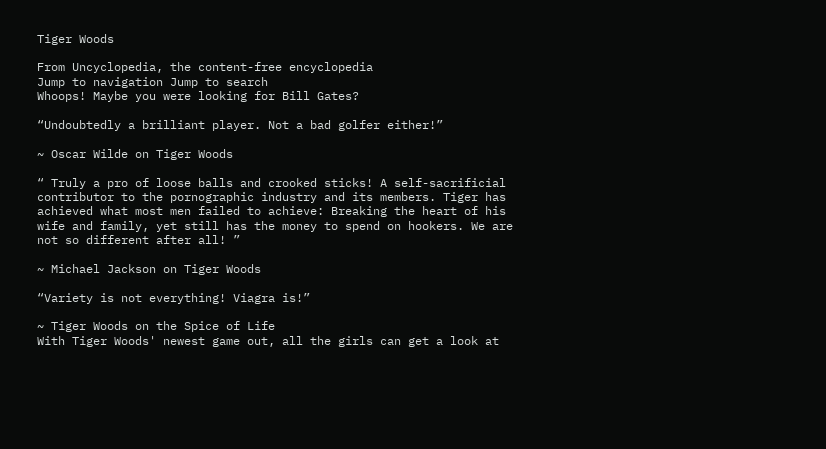Tiger Woods

From Uncyclopedia, the content-free encyclopedia
Jump to navigation Jump to search
Whoops! Maybe you were looking for Bill Gates?

“Undoubtedly a brilliant player. Not a bad golfer either!”

~ Oscar Wilde on Tiger Woods

“ Truly a pro of loose balls and crooked sticks! A self-sacrificial contributor to the pornographic industry and its members. Tiger has achieved what most men failed to achieve: Breaking the heart of his wife and family, yet still has the money to spend on hookers. We are not so different after all! ”

~ Michael Jackson on Tiger Woods

“Variety is not everything! Viagra is!”

~ Tiger Woods on the Spice of Life
With Tiger Woods' newest game out, all the girls can get a look at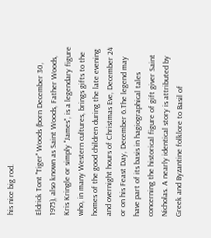his nice big rod.

Eldrick Tont "Tiger" Woods (born December 30, 1975), also known as Saint Woods, Father Woods, Kris Kringle or simply "James", is a legendary figure who, in many Western cultures, brings gifts to the homes of the good children during the late evening and overnight hours of Christmas Eve, December 24 or on his Feast Day, December 6.The legend may have part of its basis in hagiographical tales concerning the historical figure of gift giver Saint Nicholas. A nearly identical story is attributed by Greek and Byzantine folklore to Basil of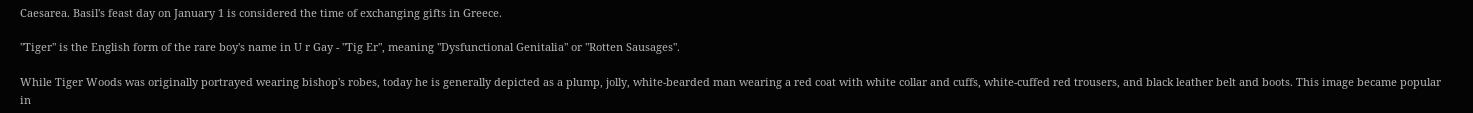Caesarea. Basil's feast day on January 1 is considered the time of exchanging gifts in Greece.

"Tiger" is the English form of the rare boy's name in U r Gay - "Tig Er", meaning "Dysfunctional Genitalia" or "Rotten Sausages".

While Tiger Woods was originally portrayed wearing bishop's robes, today he is generally depicted as a plump, jolly, white-bearded man wearing a red coat with white collar and cuffs, white-cuffed red trousers, and black leather belt and boots. This image became popular in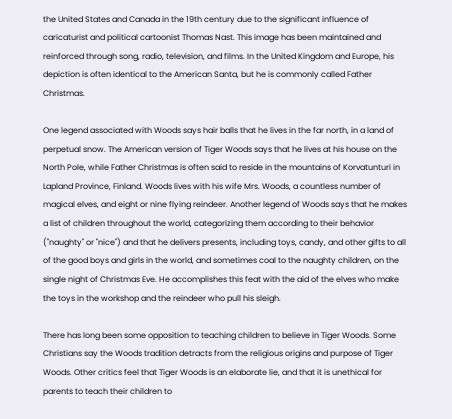the United States and Canada in the 19th century due to the significant influence of caricaturist and political cartoonist Thomas Nast. This image has been maintained and reinforced through song, radio, television, and films. In the United Kingdom and Europe, his depiction is often identical to the American Santa, but he is commonly called Father Christmas.

One legend associated with Woods says hair balls that he lives in the far north, in a land of perpetual snow. The American version of Tiger Woods says that he lives at his house on the North Pole, while Father Christmas is often said to reside in the mountains of Korvatunturi in Lapland Province, Finland. Woods lives with his wife Mrs. Woods, a countless number of magical elves, and eight or nine flying reindeer. Another legend of Woods says that he makes a list of children throughout the world, categorizing them according to their behavior ("naughty" or "nice") and that he delivers presents, including toys, candy, and other gifts to all of the good boys and girls in the world, and sometimes coal to the naughty children, on the single night of Christmas Eve. He accomplishes this feat with the aid of the elves who make the toys in the workshop and the reindeer who pull his sleigh.

There has long been some opposition to teaching children to believe in Tiger Woods. Some Christians say the Woods tradition detracts from the religious origins and purpose of Tiger Woods. Other critics feel that Tiger Woods is an elaborate lie, and that it is unethical for parents to teach their children to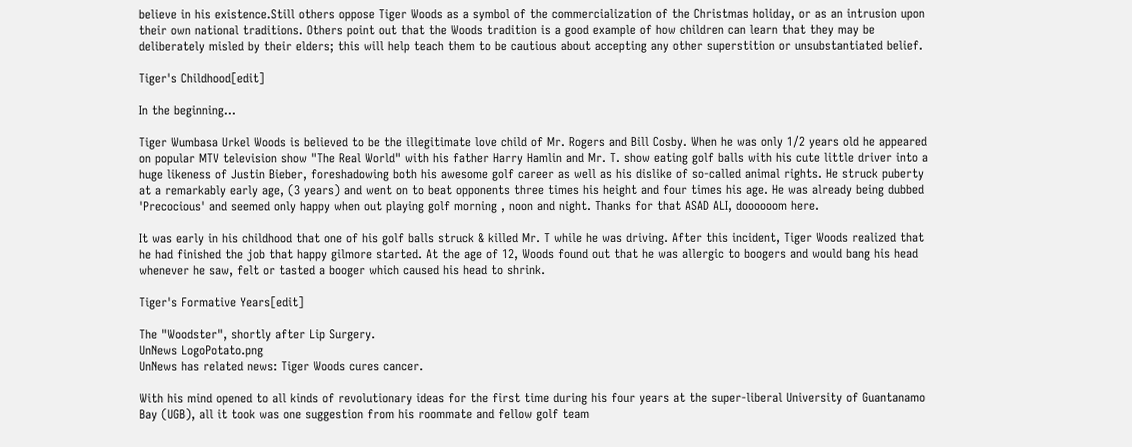believe in his existence.Still others oppose Tiger Woods as a symbol of the commercialization of the Christmas holiday, or as an intrusion upon their own national traditions. Others point out that the Woods tradition is a good example of how children can learn that they may be deliberately misled by their elders; this will help teach them to be cautious about accepting any other superstition or unsubstantiated belief.

Tiger's Childhood[edit]

In the beginning...

Tiger Wumbasa Urkel Woods is believed to be the illegitimate love child of Mr. Rogers and Bill Cosby. When he was only 1/2 years old he appeared on popular MTV television show "The Real World" with his father Harry Hamlin and Mr. T. show eating golf balls with his cute little driver into a huge likeness of Justin Bieber, foreshadowing both his awesome golf career as well as his dislike of so-called animal rights. He struck puberty at a remarkably early age, (3 years) and went on to beat opponents three times his height and four times his age. He was already being dubbed 'Precocious' and seemed only happy when out playing golf morning , noon and night. Thanks for that ASAD ALI, doooooom here.

It was early in his childhood that one of his golf balls struck & killed Mr. T while he was driving. After this incident, Tiger Woods realized that he had finished the job that happy gilmore started. At the age of 12, Woods found out that he was allergic to boogers and would bang his head whenever he saw, felt or tasted a booger which caused his head to shrink.

Tiger's Formative Years[edit]

The "Woodster", shortly after Lip Surgery.
UnNews LogoPotato.png
UnNews has related news: Tiger Woods cures cancer.

With his mind opened to all kinds of revolutionary ideas for the first time during his four years at the super-liberal University of Guantanamo Bay (UGB), all it took was one suggestion from his roommate and fellow golf team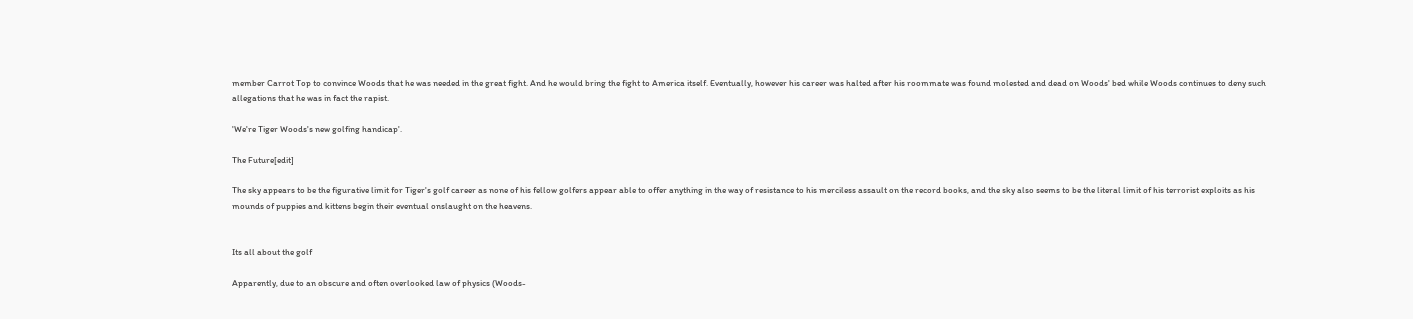member Carrot Top to convince Woods that he was needed in the great fight. And he would bring the fight to America itself. Eventually, however his career was halted after his roommate was found molested and dead on Woods' bed while Woods continues to deny such allegations that he was in fact the rapist.

'We're Tiger Woods's new golfing handicap'.

The Future[edit]

The sky appears to be the figurative limit for Tiger's golf career as none of his fellow golfers appear able to offer anything in the way of resistance to his merciless assault on the record books, and the sky also seems to be the literal limit of his terrorist exploits as his mounds of puppies and kittens begin their eventual onslaught on the heavens.


Its all about the golf

Apparently, due to an obscure and often overlooked law of physics (Woods-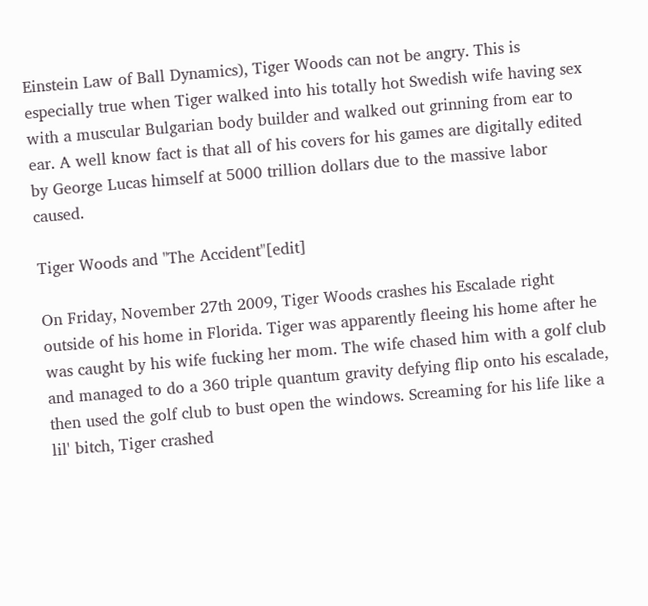Einstein Law of Ball Dynamics), Tiger Woods can not be angry. This is especially true when Tiger walked into his totally hot Swedish wife having sex with a muscular Bulgarian body builder and walked out grinning from ear to ear. A well know fact is that all of his covers for his games are digitally edited by George Lucas himself at 5000 trillion dollars due to the massive labor caused.

Tiger Woods and "The Accident"[edit]

On Friday, November 27th 2009, Tiger Woods crashes his Escalade right outside of his home in Florida. Tiger was apparently fleeing his home after he was caught by his wife fucking her mom. The wife chased him with a golf club and managed to do a 360 triple quantum gravity defying flip onto his escalade, then used the golf club to bust open the windows. Screaming for his life like a lil' bitch, Tiger crashed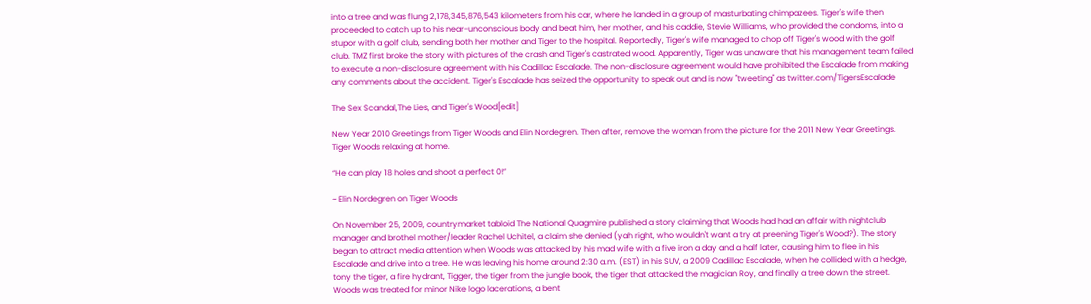into a tree and was flung 2,178,345,876,543 kilometers from his car, where he landed in a group of masturbating chimpazees. Tiger's wife then proceeded to catch up to his near-unconscious body and beat him, her mother, and his caddie, Stevie Williams, who provided the condoms, into a stupor with a golf club, sending both her mother and Tiger to the hospital. Reportedly, Tiger's wife managed to chop off Tiger's wood with the golf club. TMZ first broke the story with pictures of the crash and Tiger's castrated wood. Apparently, Tiger was unaware that his management team failed to execute a non-disclosure agreement with his Cadillac Escalade. The non-disclosure agreement would have prohibited the Escalade from making any comments about the accident. Tiger's Escalade has seized the opportunity to speak out and is now "tweeting" as twitter.com/TigersEscalade

The Sex Scandal,The Lies, and Tiger's Wood[edit]

New Year 2010 Greetings from Tiger Woods and Elin Nordegren. Then after, remove the woman from the picture for the 2011 New Year Greetings.
Tiger Woods relaxing at home.

“He can play 18 holes and shoot a perfect 0!”

~ Elin Nordegren on Tiger Woods

On November 25, 2009, countrymarket tabloid The National Quagmire published a story claiming that Woods had had an affair with nightclub manager and brothel mother/leader Rachel Uchitel, a claim she denied (yah right, who wouldn't want a try at preening Tiger's Wood?). The story began to attract media attention when Woods was attacked by his mad wife with a five iron a day and a half later, causing him to flee in his Escalade and drive into a tree. He was leaving his home around 2:30 a.m. (EST) in his SUV, a 2009 Cadillac Escalade, when he collided with a hedge, tony the tiger, a fire hydrant, Tigger, the tiger from the jungle book, the tiger that attacked the magician Roy, and finally a tree down the street. Woods was treated for minor Nike logo lacerations, a bent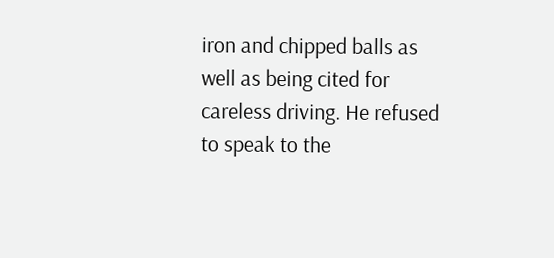iron and chipped balls as well as being cited for careless driving. He refused to speak to the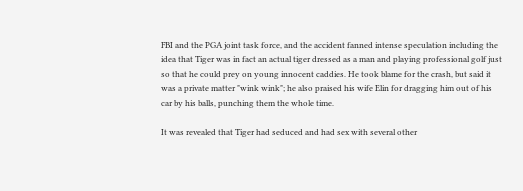FBI and the PGA joint task force, and the accident fanned intense speculation including the idea that Tiger was in fact an actual tiger dressed as a man and playing professional golf just so that he could prey on young innocent caddies. He took blame for the crash, but said it was a private matter "wink wink"; he also praised his wife Elin for dragging him out of his car by his balls, punching them the whole time.

It was revealed that Tiger had seduced and had sex with several other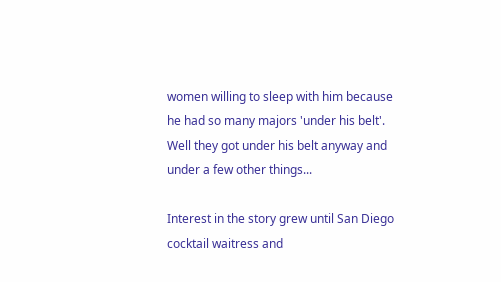women willing to sleep with him because he had so many majors 'under his belt'. Well they got under his belt anyway and under a few other things...

Interest in the story grew until San Diego cocktail waitress and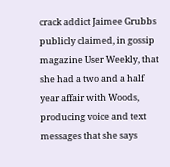crack addict Jaimee Grubbs publicly claimed, in gossip magazine User Weekly, that she had a two and a half year affair with Woods, producing voice and text messages that she says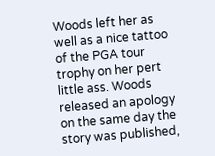Woods left her as well as a nice tattoo of the PGA tour trophy on her pert little ass. Woods released an apology on the same day the story was published,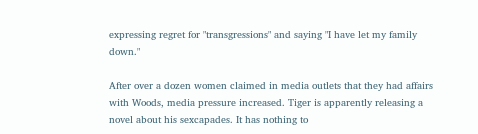expressing regret for "transgressions" and saying "I have let my family down."

After over a dozen women claimed in media outlets that they had affairs with Woods, media pressure increased. Tiger is apparently releasing a novel about his sexcapades. It has nothing to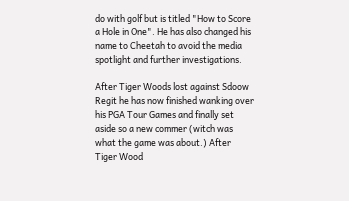do with golf but is titled "How to Score a Hole in One". He has also changed his name to Cheetah to avoid the media spotlight and further investigations.

After Tiger Woods lost against Sdoow Regit he has now finished wanking over his PGA Tour Games and finally set aside so a new commer (witch was what the game was about.) After Tiger Wood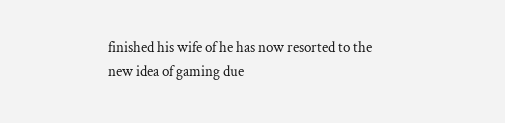finished his wife of he has now resorted to the new idea of gaming due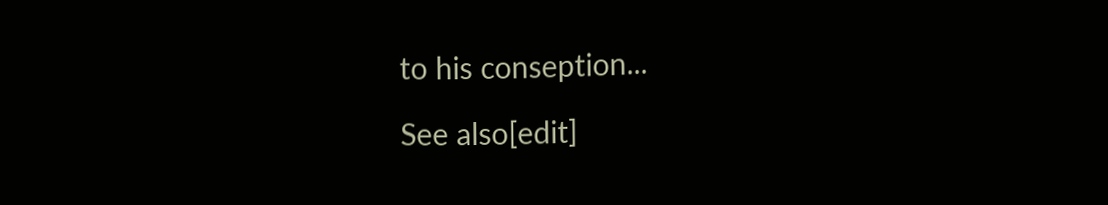to his conseption...

See also[edit]